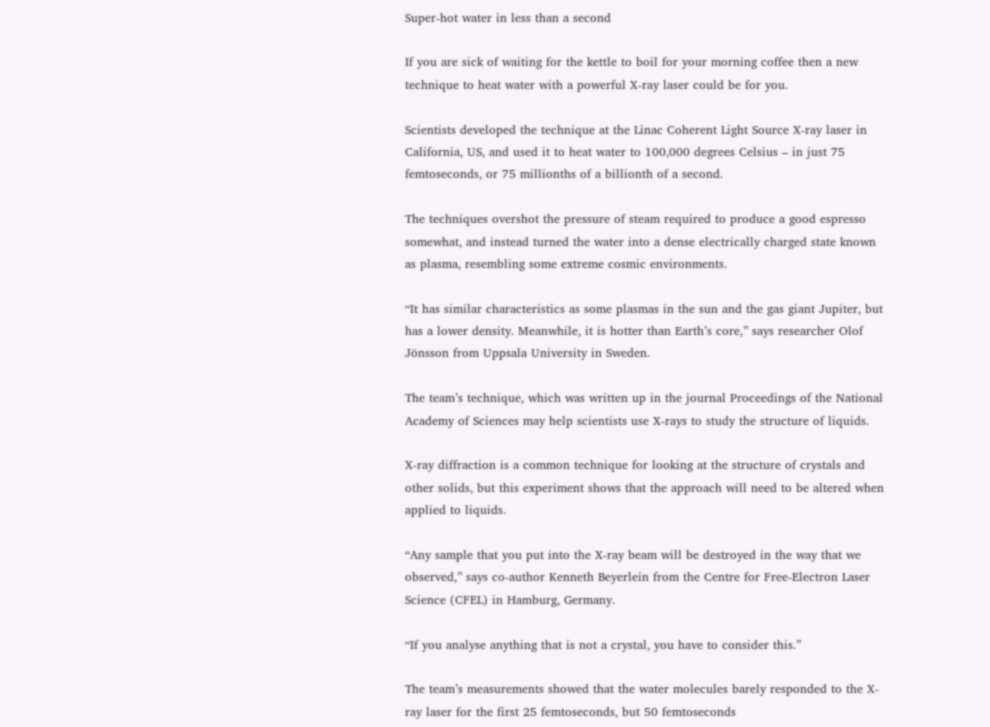Super-hot water in less than a second

If you are sick of waiting for the kettle to boil for your morning coffee then a new technique to heat water with a powerful X-ray laser could be for you.

Scientists developed the technique at the Linac Coherent Light Source X-ray laser in California, US, and used it to heat water to 100,000 degrees Celsius – in just 75 femtoseconds, or 75 millionths of a billionth of a second.

The techniques overshot the pressure of steam required to produce a good espresso somewhat, and instead turned the water into a dense electrically charged state known as plasma, resembling some extreme cosmic environments.

“It has similar characteristics as some plasmas in the sun and the gas giant Jupiter, but has a lower density. Meanwhile, it is hotter than Earth’s core,” says researcher Olof Jönsson from Uppsala University in Sweden.

The team’s technique, which was written up in the journal Proceedings of the National Academy of Sciences may help scientists use X-rays to study the structure of liquids.

X-ray diffraction is a common technique for looking at the structure of crystals and other solids, but this experiment shows that the approach will need to be altered when applied to liquids.

“Any sample that you put into the X-ray beam will be destroyed in the way that we observed,” says co-author Kenneth Beyerlein from the Centre for Free-Electron Laser Science (CFEL) in Hamburg, Germany.

“If you analyse anything that is not a crystal, you have to consider this.”

The team’s measurements showed that the water molecules barely responded to the X-ray laser for the first 25 femtoseconds, but 50 femtoseconds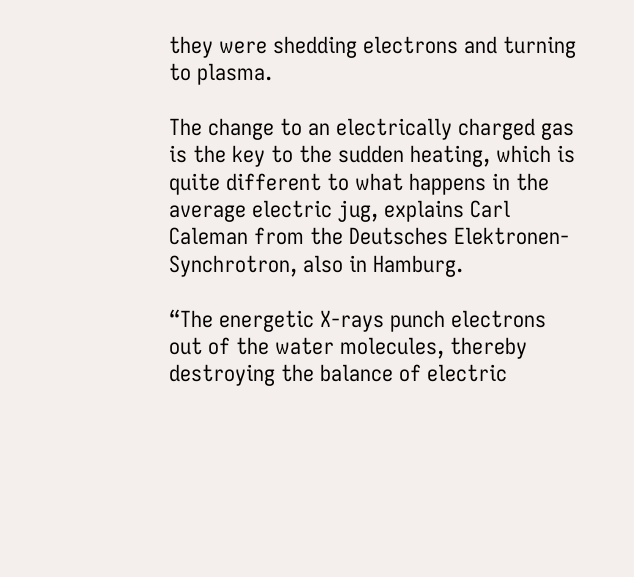they were shedding electrons and turning to plasma.

The change to an electrically charged gas is the key to the sudden heating, which is quite different to what happens in the average electric jug, explains Carl Caleman from the Deutsches Elektronen-Synchrotron, also in Hamburg.

“The energetic X-rays punch electrons out of the water molecules, thereby destroying the balance of electric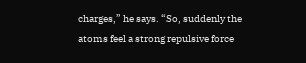charges,” he says. “So, suddenly the atoms feel a strong repulsive force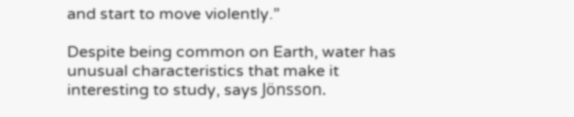and start to move violently.”

Despite being common on Earth, water has unusual characteristics that make it interesting to study, says Jönsson.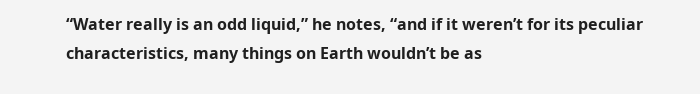“Water really is an odd liquid,” he notes, “and if it weren’t for its peculiar characteristics, many things on Earth wouldn’t be as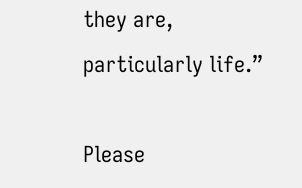they are, particularly life.”

Please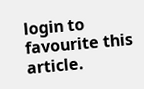login to favourite this article.